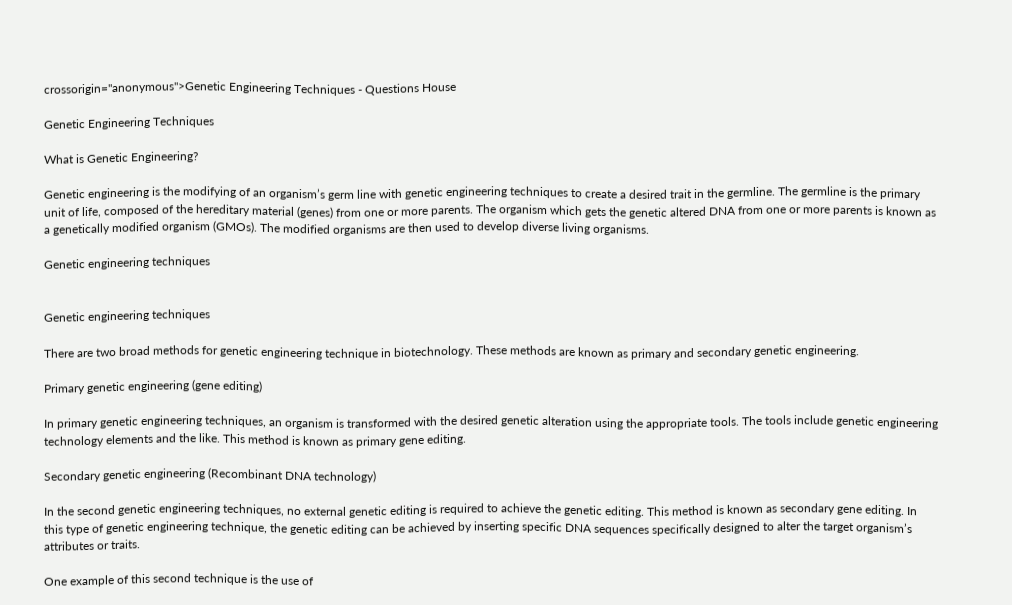crossorigin="anonymous">Genetic Engineering Techniques - Questions House

Genetic Engineering Techniques

What is Genetic Engineering?

Genetic engineering is the modifying of an organism’s germ line with genetic engineering techniques to create a desired trait in the germline. The germline is the primary unit of life, composed of the hereditary material (genes) from one or more parents. The organism which gets the genetic altered DNA from one or more parents is known as a genetically modified organism (GMOs). The modified organisms are then used to develop diverse living organisms.

Genetic engineering techniques


Genetic engineering techniques

There are two broad methods for genetic engineering technique in biotechnology. These methods are known as primary and secondary genetic engineering.

Primary genetic engineering (gene editing)

In primary genetic engineering techniques, an organism is transformed with the desired genetic alteration using the appropriate tools. The tools include genetic engineering technology elements and the like. This method is known as primary gene editing.

Secondary genetic engineering (Recombinant DNA technology)

In the second genetic engineering techniques, no external genetic editing is required to achieve the genetic editing. This method is known as secondary gene editing. In this type of genetic engineering technique, the genetic editing can be achieved by inserting specific DNA sequences specifically designed to alter the target organism’s attributes or traits.

One example of this second technique is the use of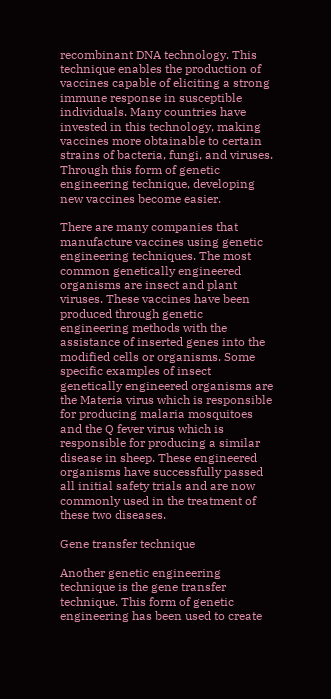recombinant DNA technology. This technique enables the production of vaccines capable of eliciting a strong immune response in susceptible individuals. Many countries have invested in this technology, making vaccines more obtainable to certain strains of bacteria, fungi, and viruses. Through this form of genetic engineering technique, developing new vaccines become easier.

There are many companies that manufacture vaccines using genetic engineering techniques. The most common genetically engineered organisms are insect and plant viruses. These vaccines have been produced through genetic engineering methods with the assistance of inserted genes into the modified cells or organisms. Some specific examples of insect genetically engineered organisms are the Materia virus which is responsible for producing malaria mosquitoes and the Q fever virus which is responsible for producing a similar disease in sheep. These engineered organisms have successfully passed all initial safety trials and are now commonly used in the treatment of these two diseases.

Gene transfer technique

Another genetic engineering technique is the gene transfer technique. This form of genetic engineering has been used to create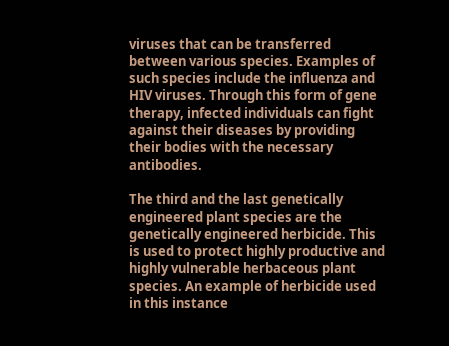viruses that can be transferred between various species. Examples of such species include the influenza and HIV viruses. Through this form of gene therapy, infected individuals can fight against their diseases by providing their bodies with the necessary antibodies.

The third and the last genetically engineered plant species are the genetically engineered herbicide. This is used to protect highly productive and highly vulnerable herbaceous plant species. An example of herbicide used in this instance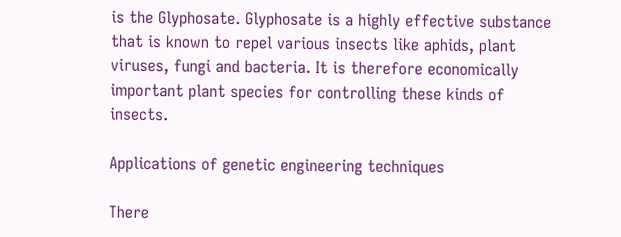is the Glyphosate. Glyphosate is a highly effective substance that is known to repel various insects like aphids, plant viruses, fungi and bacteria. It is therefore economically important plant species for controlling these kinds of insects.

Applications of genetic engineering techniques

There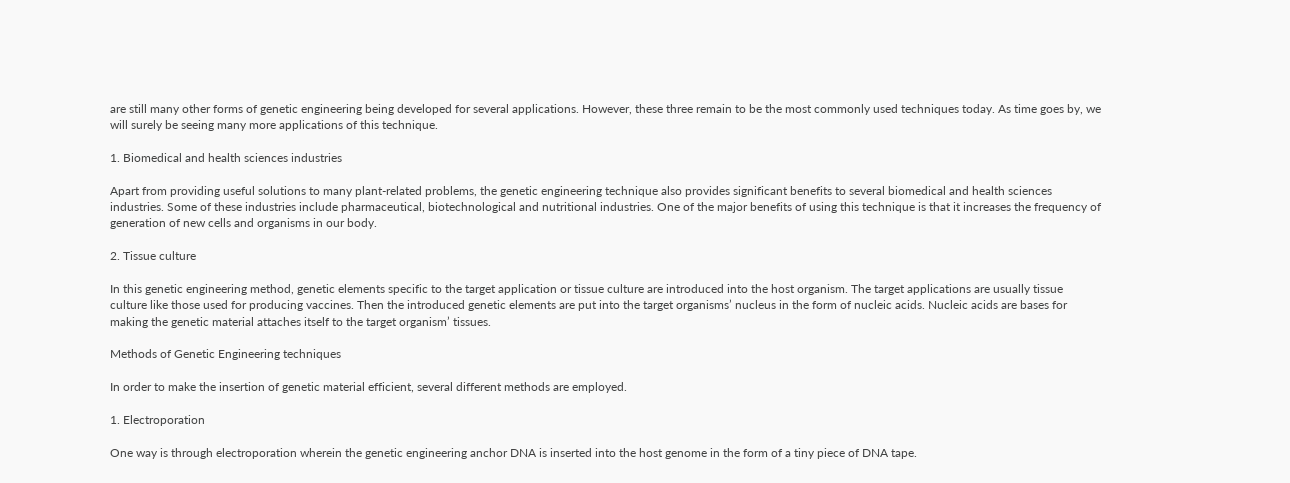are still many other forms of genetic engineering being developed for several applications. However, these three remain to be the most commonly used techniques today. As time goes by, we will surely be seeing many more applications of this technique.

1. Biomedical and health sciences industries

Apart from providing useful solutions to many plant-related problems, the genetic engineering technique also provides significant benefits to several biomedical and health sciences industries. Some of these industries include pharmaceutical, biotechnological and nutritional industries. One of the major benefits of using this technique is that it increases the frequency of generation of new cells and organisms in our body.

2. Tissue culture

In this genetic engineering method, genetic elements specific to the target application or tissue culture are introduced into the host organism. The target applications are usually tissue culture like those used for producing vaccines. Then the introduced genetic elements are put into the target organisms’ nucleus in the form of nucleic acids. Nucleic acids are bases for making the genetic material attaches itself to the target organism’ tissues.

Methods of Genetic Engineering techniques

In order to make the insertion of genetic material efficient, several different methods are employed.

1. Electroporation

One way is through electroporation wherein the genetic engineering anchor DNA is inserted into the host genome in the form of a tiny piece of DNA tape.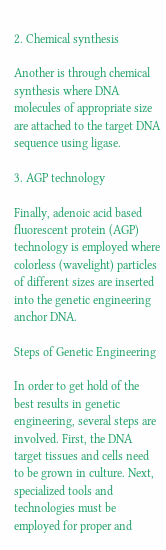2. Chemical synthesis

Another is through chemical synthesis where DNA molecules of appropriate size are attached to the target DNA sequence using ligase.

3. AGP technology

Finally, adenoic acid based fluorescent protein (AGP) technology is employed where colorless (wavelight) particles of different sizes are inserted into the genetic engineering anchor DNA.

Steps of Genetic Engineering

In order to get hold of the best results in genetic engineering, several steps are involved. First, the DNA target tissues and cells need to be grown in culture. Next, specialized tools and technologies must be employed for proper and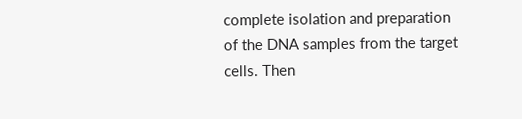complete isolation and preparation of the DNA samples from the target cells. Then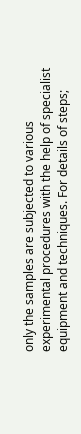only the samples are subjected to various experimental procedures with the help of specialist equipment and techniques. For details of steps;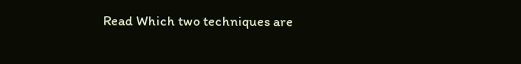Read Which two techniques are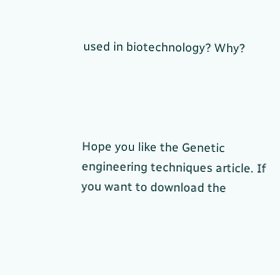used in biotechnology? Why?




Hope you like the Genetic engineering techniques article. If you want to download the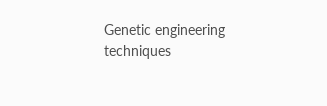Genetic engineering techniques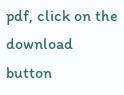pdf, click on the download button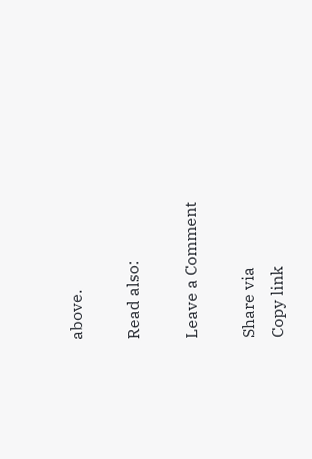above.

Read also:

Leave a Comment

Share via
Copy link